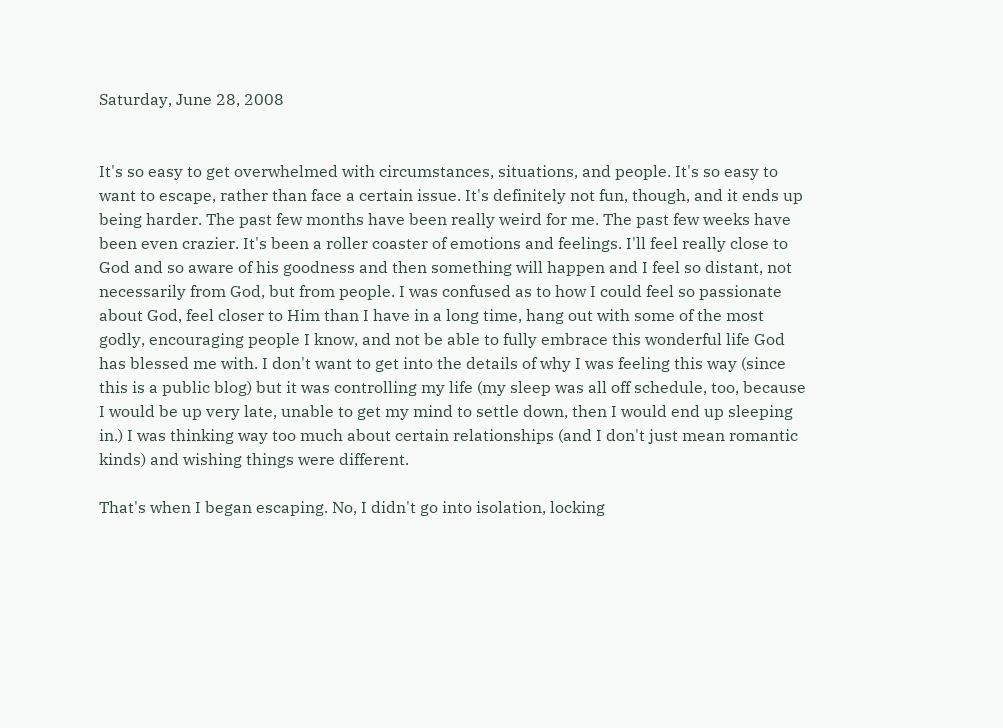Saturday, June 28, 2008


It's so easy to get overwhelmed with circumstances, situations, and people. It's so easy to want to escape, rather than face a certain issue. It's definitely not fun, though, and it ends up being harder. The past few months have been really weird for me. The past few weeks have been even crazier. It's been a roller coaster of emotions and feelings. I'll feel really close to God and so aware of his goodness and then something will happen and I feel so distant, not necessarily from God, but from people. I was confused as to how I could feel so passionate about God, feel closer to Him than I have in a long time, hang out with some of the most godly, encouraging people I know, and not be able to fully embrace this wonderful life God has blessed me with. I don't want to get into the details of why I was feeling this way (since this is a public blog) but it was controlling my life (my sleep was all off schedule, too, because I would be up very late, unable to get my mind to settle down, then I would end up sleeping in.) I was thinking way too much about certain relationships (and I don't just mean romantic kinds) and wishing things were different.

That's when I began escaping. No, I didn't go into isolation, locking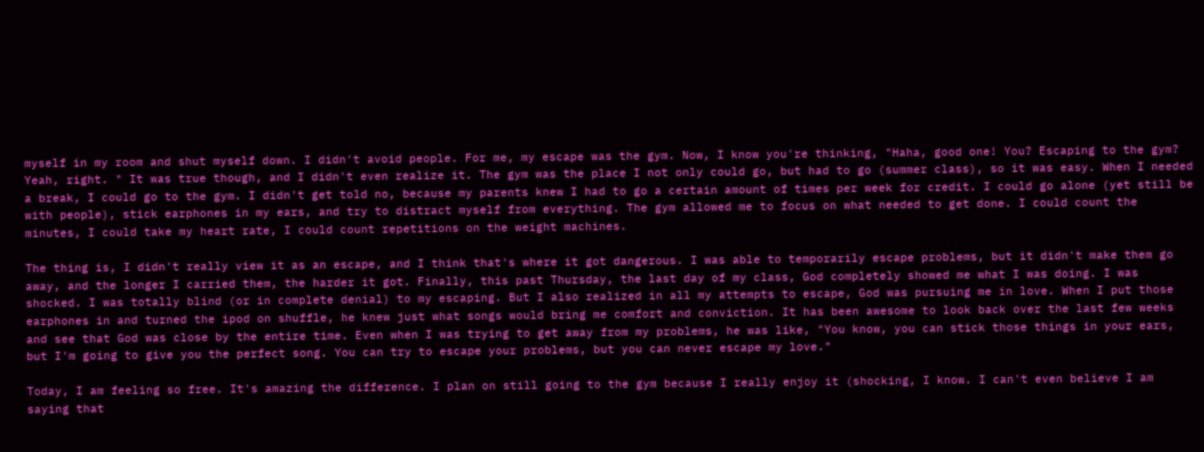myself in my room and shut myself down. I didn't avoid people. For me, my escape was the gym. Now, I know you're thinking, "Haha, good one! You? Escaping to the gym? Yeah, right. " It was true though, and I didn't even realize it. The gym was the place I not only could go, but had to go (summer class), so it was easy. When I needed a break, I could go to the gym. I didn't get told no, because my parents knew I had to go a certain amount of times per week for credit. I could go alone (yet still be with people), stick earphones in my ears, and try to distract myself from everything. The gym allowed me to focus on what needed to get done. I could count the minutes, I could take my heart rate, I could count repetitions on the weight machines.

The thing is, I didn't really view it as an escape, and I think that's where it got dangerous. I was able to temporarily escape problems, but it didn't make them go away, and the longer I carried them, the harder it got. Finally, this past Thursday, the last day of my class, God completely showed me what I was doing. I was shocked. I was totally blind (or in complete denial) to my escaping. But I also realized in all my attempts to escape, God was pursuing me in love. When I put those earphones in and turned the ipod on shuffle, he knew just what songs would bring me comfort and conviction. It has been awesome to look back over the last few weeks and see that God was close by the entire time. Even when I was trying to get away from my problems, he was like, "You know, you can stick those things in your ears, but I'm going to give you the perfect song. You can try to escape your problems, but you can never escape my love."

Today, I am feeling so free. It's amazing the difference. I plan on still going to the gym because I really enjoy it (shocking, I know. I can't even believe I am saying that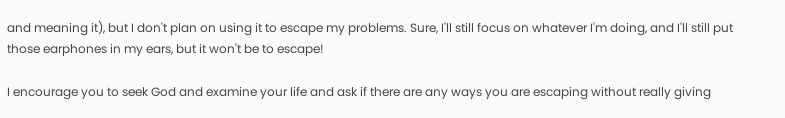and meaning it), but I don't plan on using it to escape my problems. Sure, I'll still focus on whatever I'm doing, and I'll still put those earphones in my ears, but it won't be to escape!

I encourage you to seek God and examine your life and ask if there are any ways you are escaping without really giving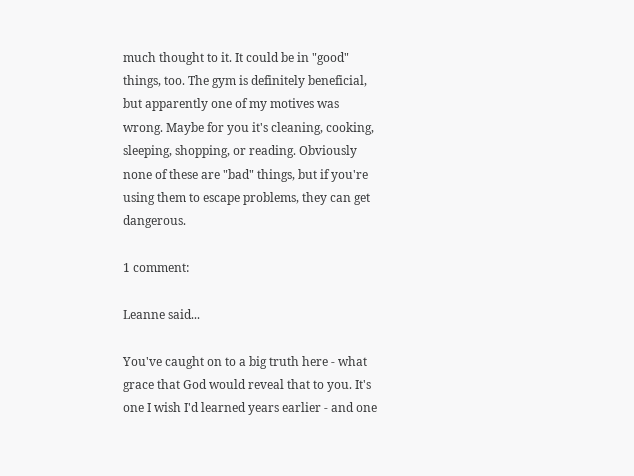much thought to it. It could be in "good" things, too. The gym is definitely beneficial, but apparently one of my motives was wrong. Maybe for you it's cleaning, cooking, sleeping, shopping, or reading. Obviously none of these are "bad" things, but if you're using them to escape problems, they can get dangerous.

1 comment:

Leanne said...

You've caught on to a big truth here - what grace that God would reveal that to you. It's one I wish I'd learned years earlier - and one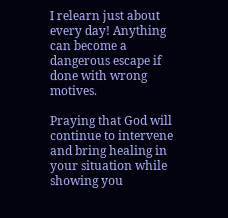I relearn just about every day! Anything can become a dangerous escape if done with wrong motives.

Praying that God will continue to intervene and bring healing in your situation while showing you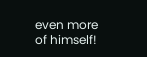even more of himself!